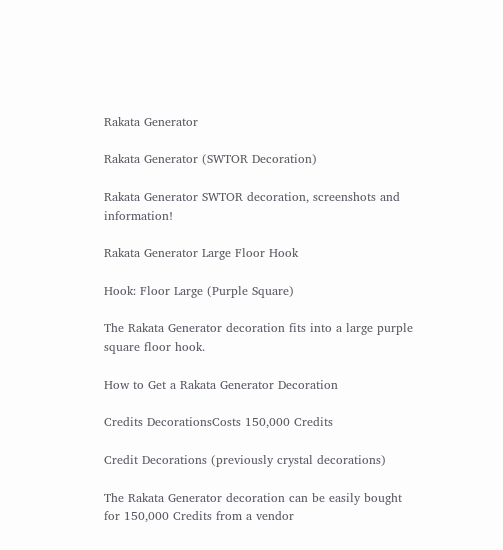Rakata Generator

Rakata Generator (SWTOR Decoration)

Rakata Generator SWTOR decoration, screenshots and information!

Rakata Generator Large Floor Hook

Hook: Floor Large (Purple Square)

The Rakata Generator decoration fits into a large purple square floor hook.

How to Get a Rakata Generator Decoration

Credits DecorationsCosts 150,000 Credits

Credit Decorations (previously crystal decorations)

The Rakata Generator decoration can be easily bought for 150,000 Credits from a vendor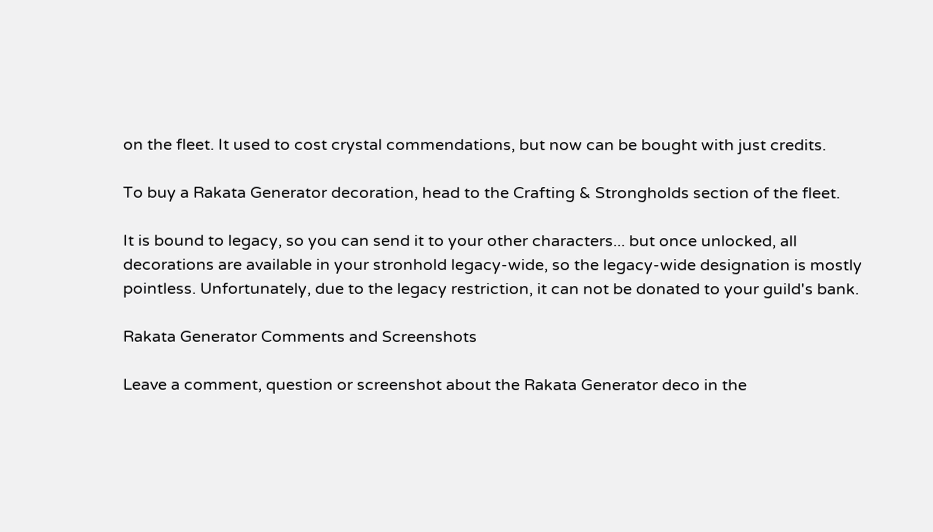on the fleet. It used to cost crystal commendations, but now can be bought with just credits.

To buy a Rakata Generator decoration, head to the Crafting & Strongholds section of the fleet.

It is bound to legacy, so you can send it to your other characters... but once unlocked, all decorations are available in your stronhold legacy-wide, so the legacy-wide designation is mostly pointless. Unfortunately, due to the legacy restriction, it can not be donated to your guild's bank.

Rakata Generator Comments and Screenshots

Leave a comment, question or screenshot about the Rakata Generator deco in the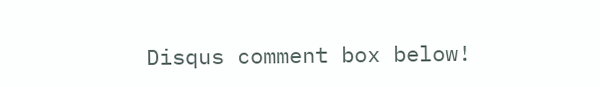Disqus comment box below!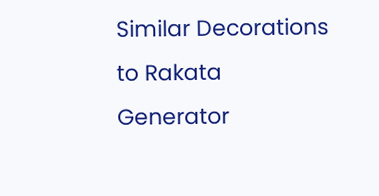Similar Decorations to Rakata Generator